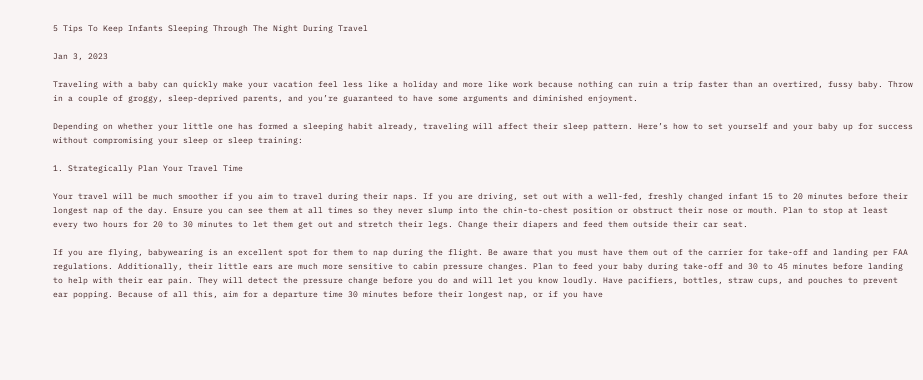5 Tips To Keep Infants Sleeping Through The Night During Travel

Jan 3, 2023

Traveling with a baby can quickly make your vacation feel less like a holiday and more like work because nothing can ruin a trip faster than an overtired, fussy baby. Throw in a couple of groggy, sleep-deprived parents, and you’re guaranteed to have some arguments and diminished enjoyment.

Depending on whether your little one has formed a sleeping habit already, traveling will affect their sleep pattern. Here’s how to set yourself and your baby up for success without compromising your sleep or sleep training:

1. Strategically Plan Your Travel Time

Your travel will be much smoother if you aim to travel during their naps. If you are driving, set out with a well-fed, freshly changed infant 15 to 20 minutes before their longest nap of the day. Ensure you can see them at all times so they never slump into the chin-to-chest position or obstruct their nose or mouth. Plan to stop at least every two hours for 20 to 30 minutes to let them get out and stretch their legs. Change their diapers and feed them outside their car seat.

If you are flying, babywearing is an excellent spot for them to nap during the flight. Be aware that you must have them out of the carrier for take-off and landing per FAA regulations. Additionally, their little ears are much more sensitive to cabin pressure changes. Plan to feed your baby during take-off and 30 to 45 minutes before landing to help with their ear pain. They will detect the pressure change before you do and will let you know loudly. Have pacifiers, bottles, straw cups, and pouches to prevent ear popping. Because of all this, aim for a departure time 30 minutes before their longest nap, or if you have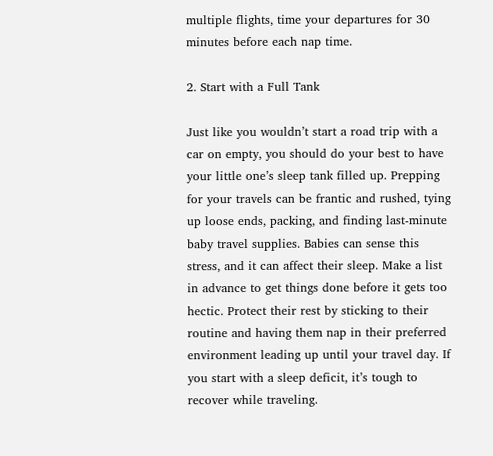multiple flights, time your departures for 30 minutes before each nap time.

2. Start with a Full Tank

Just like you wouldn’t start a road trip with a car on empty, you should do your best to have your little one’s sleep tank filled up. Prepping for your travels can be frantic and rushed, tying up loose ends, packing, and finding last-minute baby travel supplies. Babies can sense this stress, and it can affect their sleep. Make a list in advance to get things done before it gets too hectic. Protect their rest by sticking to their routine and having them nap in their preferred environment leading up until your travel day. If you start with a sleep deficit, it’s tough to recover while traveling.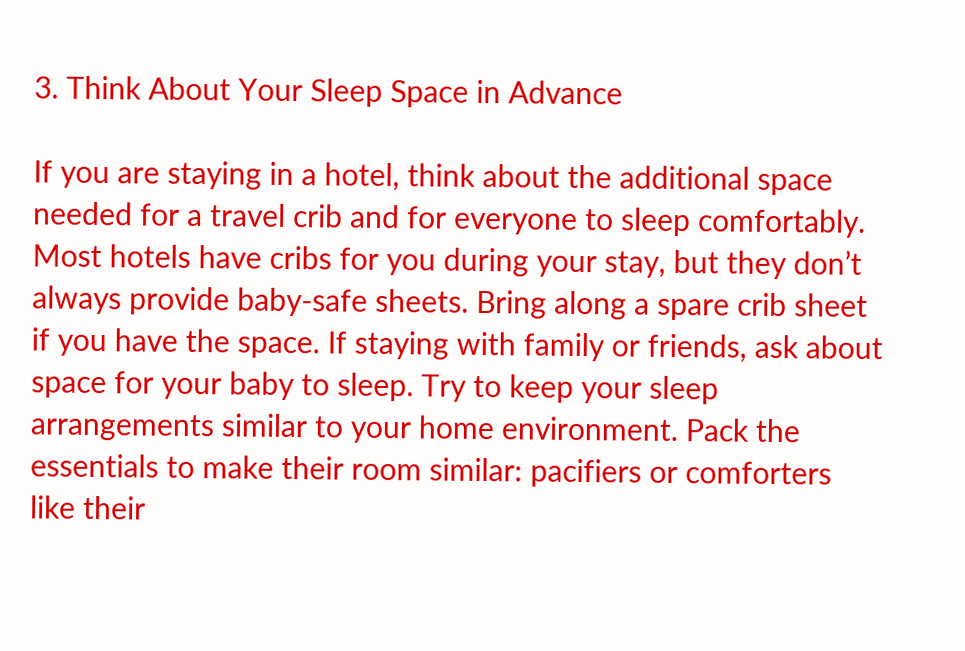3. Think About Your Sleep Space in Advance

If you are staying in a hotel, think about the additional space needed for a travel crib and for everyone to sleep comfortably. Most hotels have cribs for you during your stay, but they don’t always provide baby-safe sheets. Bring along a spare crib sheet if you have the space. If staying with family or friends, ask about space for your baby to sleep. Try to keep your sleep arrangements similar to your home environment. Pack the essentials to make their room similar: pacifiers or comforters like their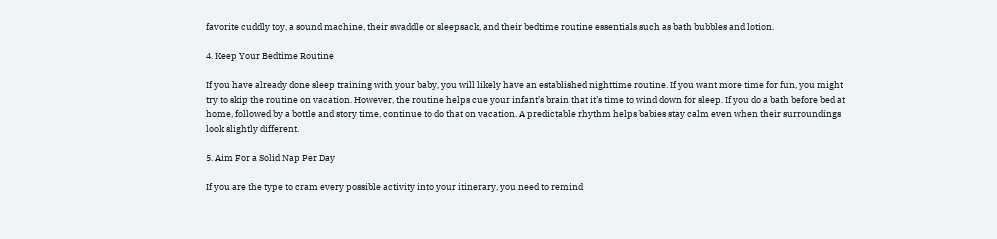favorite cuddly toy, a sound machine, their swaddle or sleepsack, and their bedtime routine essentials such as bath bubbles and lotion.

4. Keep Your Bedtime Routine

If you have already done sleep training with your baby, you will likely have an established nighttime routine. If you want more time for fun, you might try to skip the routine on vacation. However, the routine helps cue your infant’s brain that it’s time to wind down for sleep. If you do a bath before bed at home, followed by a bottle and story time, continue to do that on vacation. A predictable rhythm helps babies stay calm even when their surroundings look slightly different.

5. Aim For a Solid Nap Per Day

If you are the type to cram every possible activity into your itinerary, you need to remind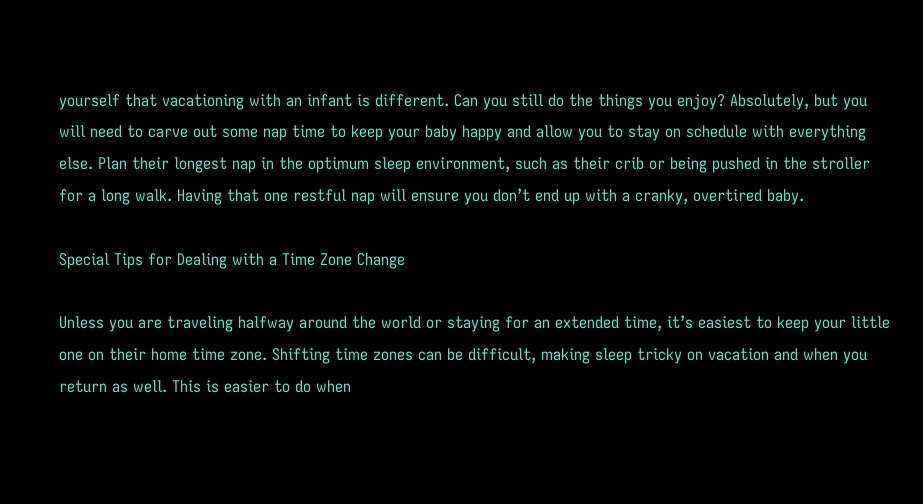yourself that vacationing with an infant is different. Can you still do the things you enjoy? Absolutely, but you will need to carve out some nap time to keep your baby happy and allow you to stay on schedule with everything else. Plan their longest nap in the optimum sleep environment, such as their crib or being pushed in the stroller for a long walk. Having that one restful nap will ensure you don’t end up with a cranky, overtired baby.

Special Tips for Dealing with a Time Zone Change

Unless you are traveling halfway around the world or staying for an extended time, it’s easiest to keep your little one on their home time zone. Shifting time zones can be difficult, making sleep tricky on vacation and when you return as well. This is easier to do when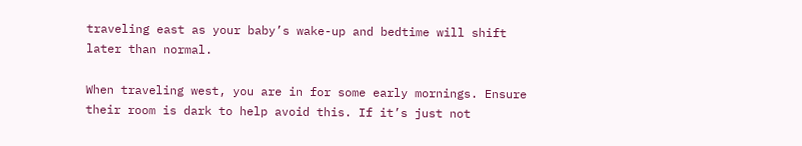traveling east as your baby’s wake-up and bedtime will shift later than normal.

When traveling west, you are in for some early mornings. Ensure their room is dark to help avoid this. If it’s just not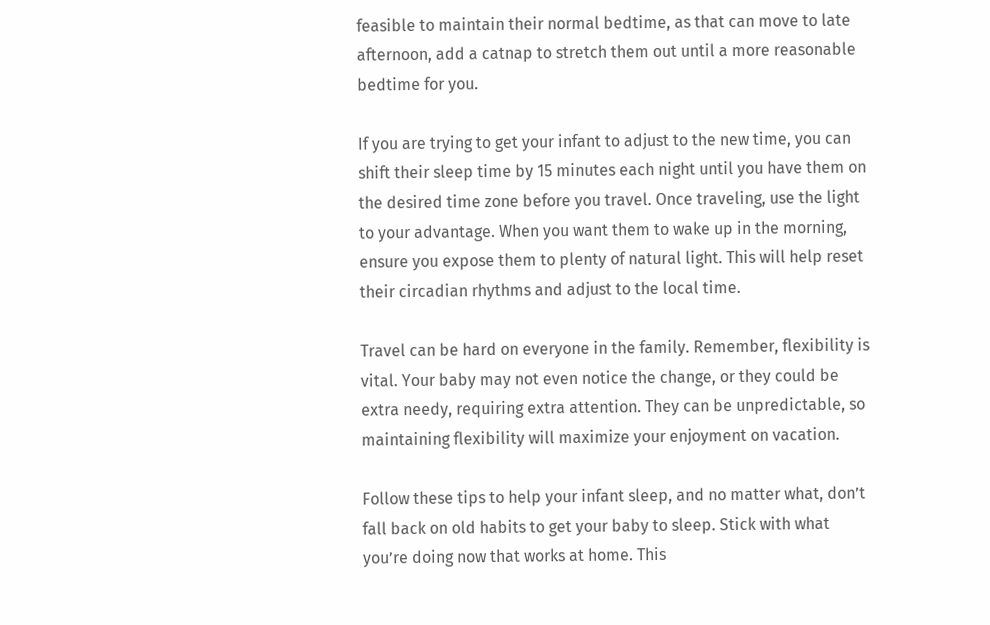feasible to maintain their normal bedtime, as that can move to late afternoon, add a catnap to stretch them out until a more reasonable bedtime for you.

If you are trying to get your infant to adjust to the new time, you can shift their sleep time by 15 minutes each night until you have them on the desired time zone before you travel. Once traveling, use the light to your advantage. When you want them to wake up in the morning, ensure you expose them to plenty of natural light. This will help reset their circadian rhythms and adjust to the local time.

Travel can be hard on everyone in the family. Remember, flexibility is vital. Your baby may not even notice the change, or they could be extra needy, requiring extra attention. They can be unpredictable, so maintaining flexibility will maximize your enjoyment on vacation.

Follow these tips to help your infant sleep, and no matter what, don’t fall back on old habits to get your baby to sleep. Stick with what you’re doing now that works at home. This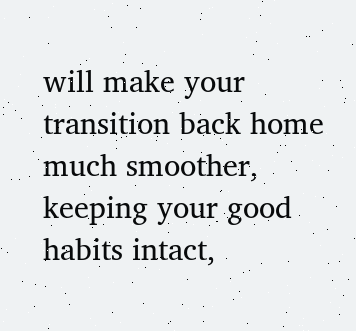will make your transition back home much smoother, keeping your good habits intact,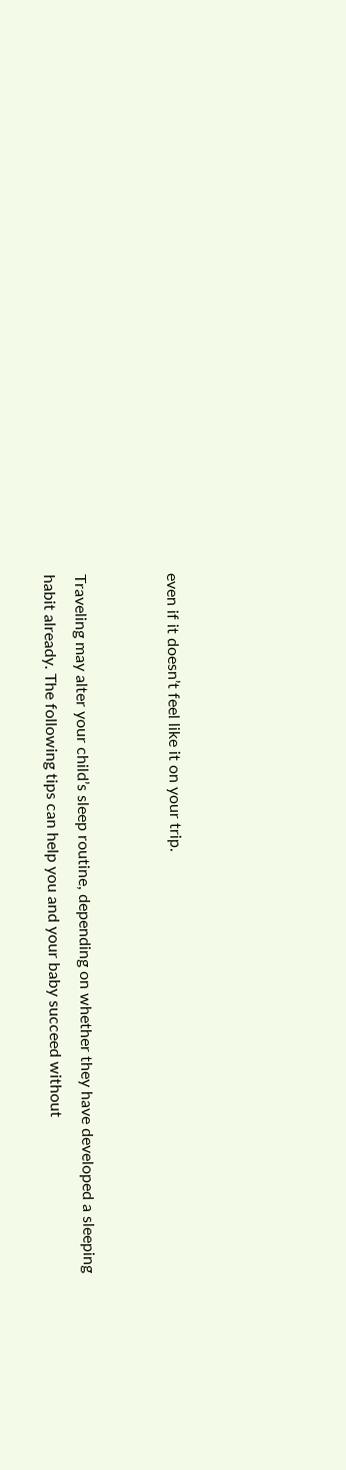even if it doesn’t feel like it on your trip.


Traveling may alter your child’s sleep routine, depending on whether they have developed a sleeping habit already. The following tips can help you and your baby succeed without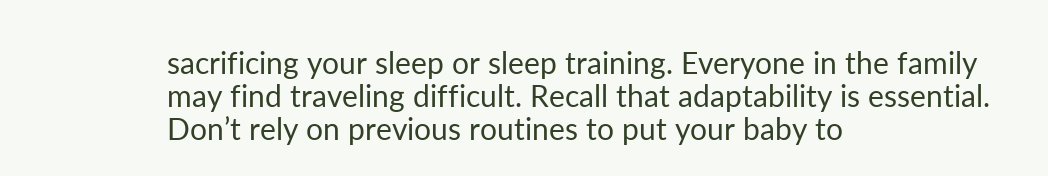sacrificing your sleep or sleep training. Everyone in the family may find traveling difficult. Recall that adaptability is essential. Don’t rely on previous routines to put your baby to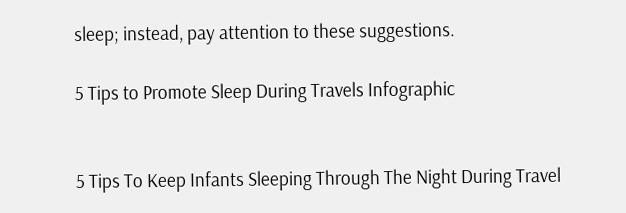sleep; instead, pay attention to these suggestions.

5 Tips to Promote Sleep During Travels Infographic


5 Tips To Keep Infants Sleeping Through The Night During Travel